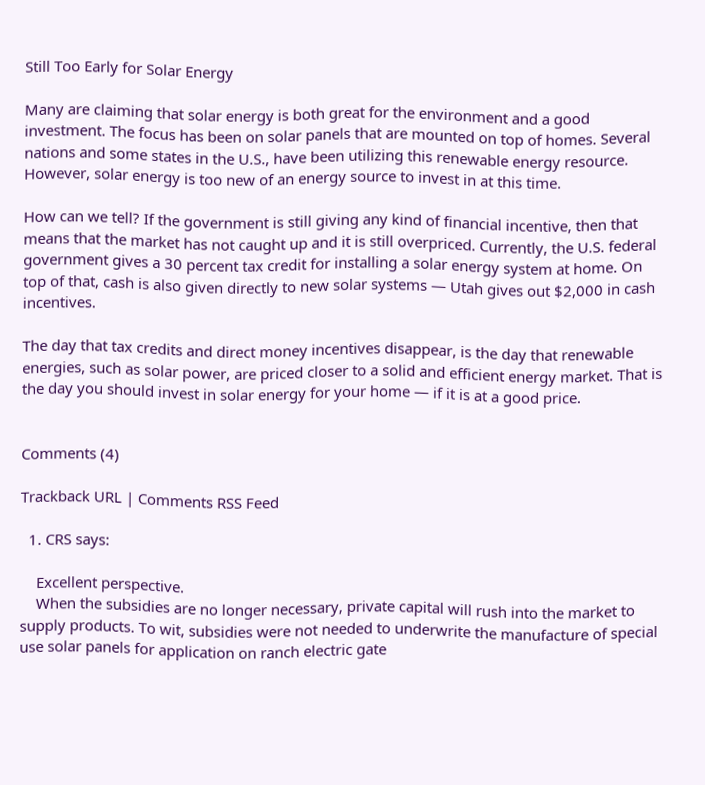Still Too Early for Solar Energy

Many are claiming that solar energy is both great for the environment and a good investment. The focus has been on solar panels that are mounted on top of homes. Several nations and some states in the U.S., have been utilizing this renewable energy resource. However, solar energy is too new of an energy source to invest in at this time.

How can we tell? If the government is still giving any kind of financial incentive, then that means that the market has not caught up and it is still overpriced. Currently, the U.S. federal government gives a 30 percent tax credit for installing a solar energy system at home. On top of that, cash is also given directly to new solar systems ― Utah gives out $2,000 in cash incentives.

The day that tax credits and direct money incentives disappear, is the day that renewable energies, such as solar power, are priced closer to a solid and efficient energy market. That is the day you should invest in solar energy for your home ― if it is at a good price.


Comments (4)

Trackback URL | Comments RSS Feed

  1. CRS says:

    Excellent perspective.
    When the subsidies are no longer necessary, private capital will rush into the market to supply products. To wit, subsidies were not needed to underwrite the manufacture of special use solar panels for application on ranch electric gate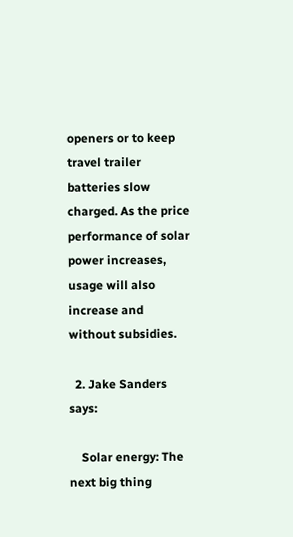openers or to keep travel trailer batteries slow charged. As the price performance of solar power increases, usage will also increase and without subsidies.

  2. Jake Sanders says:

    Solar energy: The next big thing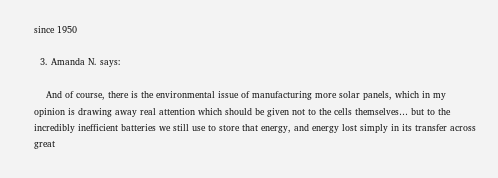since 1950

  3. Amanda N. says:

    And of course, there is the environmental issue of manufacturing more solar panels, which in my opinion is drawing away real attention which should be given not to the cells themselves… but to the incredibly inefficient batteries we still use to store that energy, and energy lost simply in its transfer across great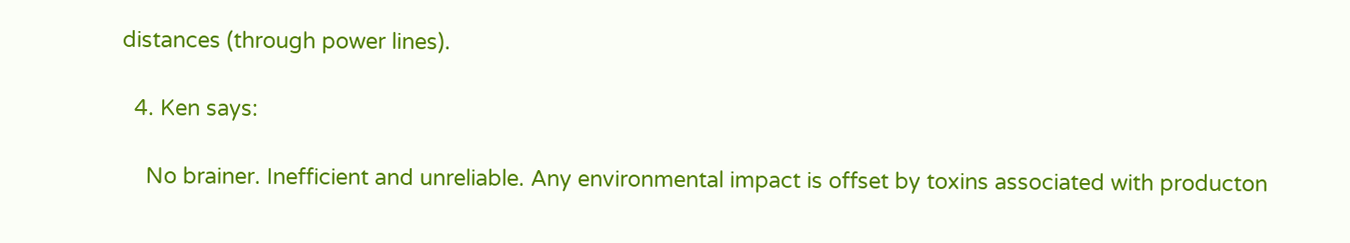distances (through power lines).

  4. Ken says:

    No brainer. Inefficient and unreliable. Any environmental impact is offset by toxins associated with producton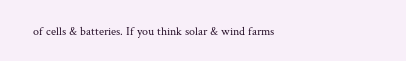of cells & batteries. If you think solar & wind farms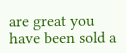are great you have been sold a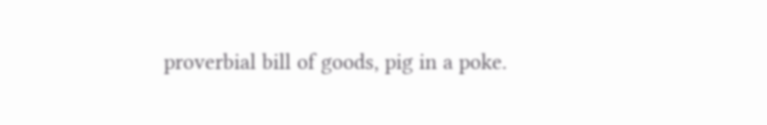proverbial bill of goods, pig in a poke.